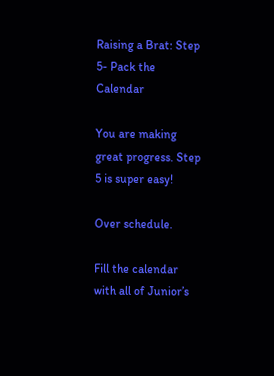Raising a Brat: Step 5- Pack the Calendar

You are making great progress. Step 5 is super easy!

Over schedule.

Fill the calendar with all of Junior’s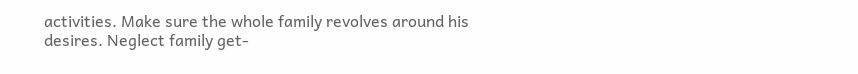activities. Make sure the whole family revolves around his desires. Neglect family get-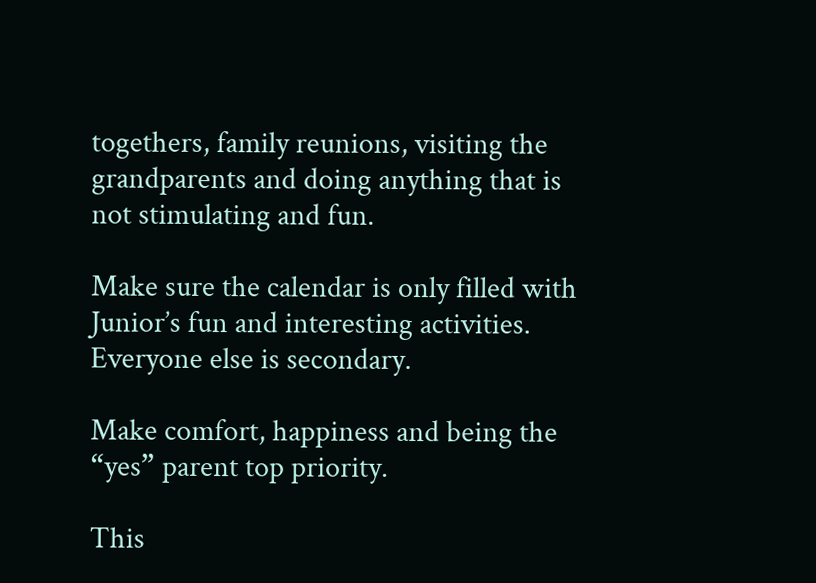togethers, family reunions, visiting the grandparents and doing anything that is not stimulating and fun.

Make sure the calendar is only filled with Junior’s fun and interesting activities. Everyone else is secondary.

Make comfort, happiness and being the “yes” parent top priority.

This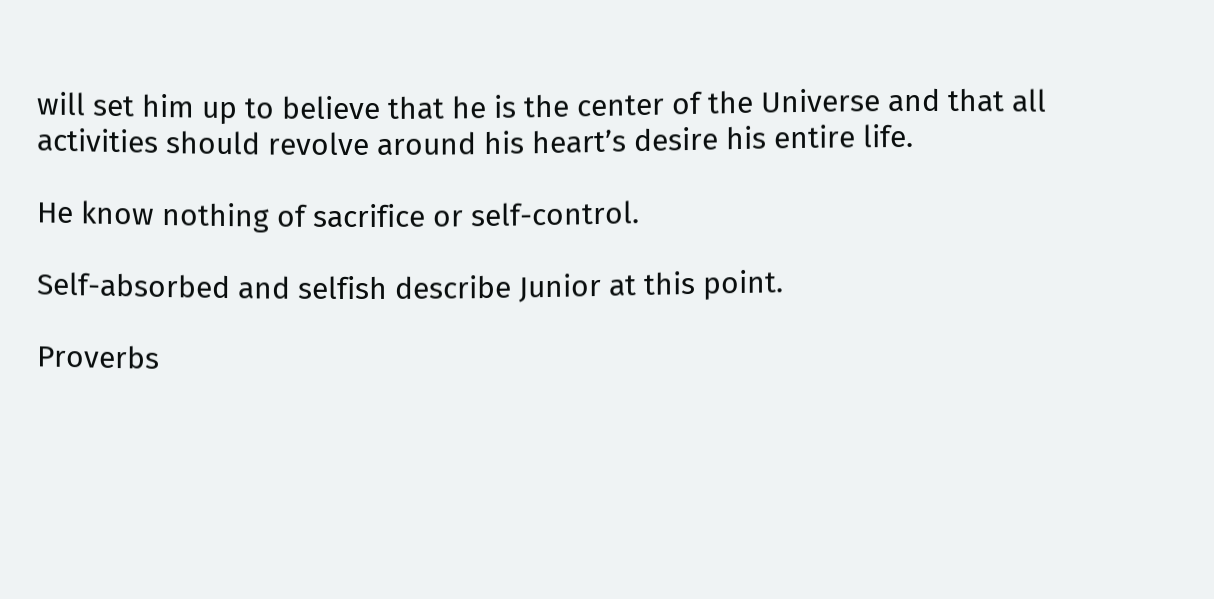will set him up to believe that he is the center of the Universe and that all activities should revolve around his heart’s desire his entire life.

He know nothing of sacrifice or self-control.

Self-absorbed and selfish describe Junior at this point.

Proverbs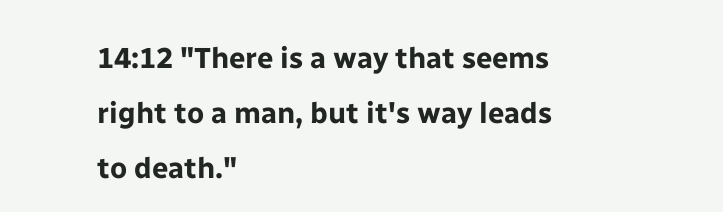14:12 "There is a way that seems right to a man, but it's way leads to death."